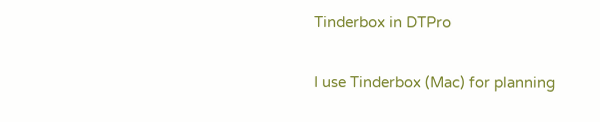Tinderbox in DTPro

I use Tinderbox (Mac) for planning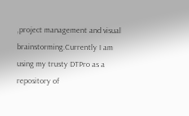,project management and visual brainstorming.Currently I am using my trusty DTPro as a repository of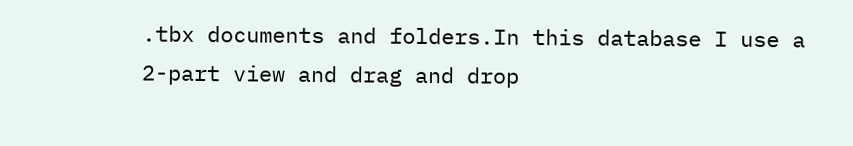.tbx documents and folders.In this database I use a 2-part view and drag and drop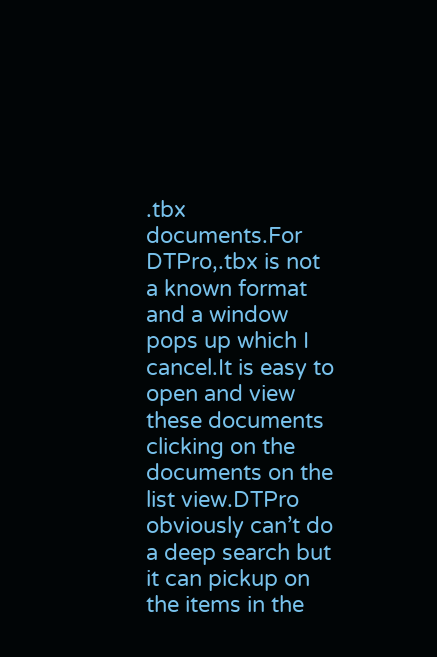.tbx documents.For DTPro,.tbx is not a known format and a window pops up which I cancel.It is easy to open and view these documents clicking on the documents on the list view.DTPro obviously can’t do a deep search but it can pickup on the items in the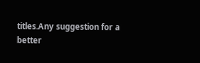titles.Any suggestion for a better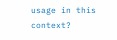usage in this context?